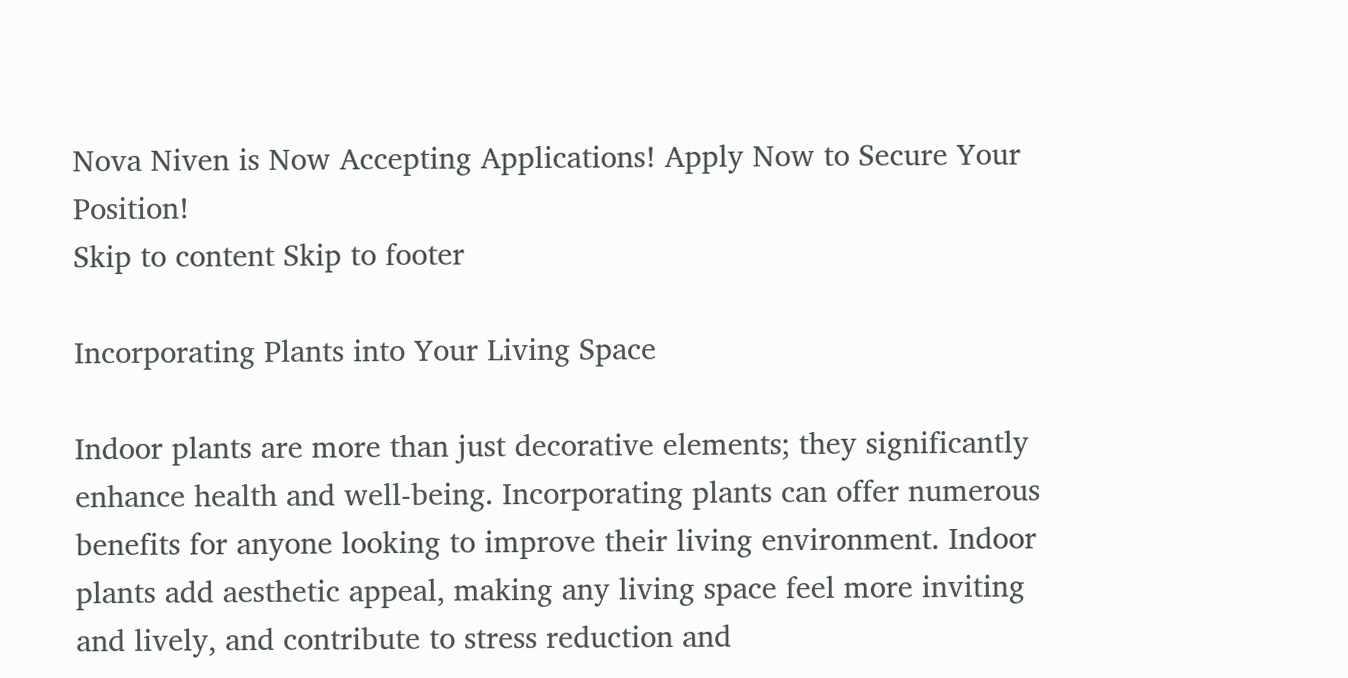Nova Niven is Now Accepting Applications! Apply Now to Secure Your Position!
Skip to content Skip to footer

Incorporating Plants into Your Living Space

Indoor plants are more than just decorative elements; they significantly enhance health and well-being. Incorporating plants can offer numerous benefits for anyone looking to improve their living environment. Indoor plants add aesthetic appeal, making any living space feel more inviting and lively, and contribute to stress reduction and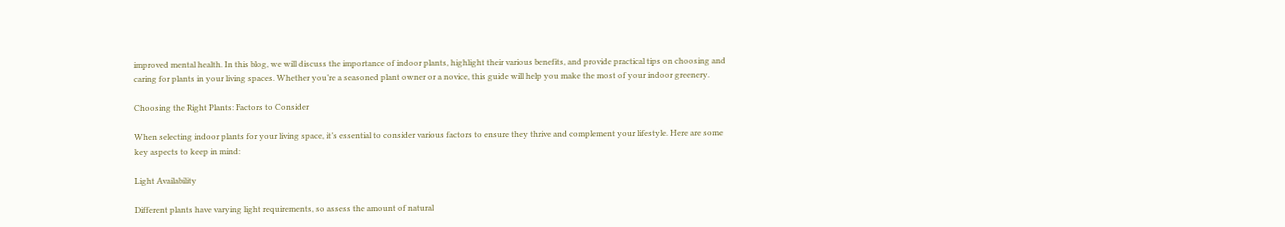improved mental health. In this blog, we will discuss the importance of indoor plants, highlight their various benefits, and provide practical tips on choosing and caring for plants in your living spaces. Whether you’re a seasoned plant owner or a novice, this guide will help you make the most of your indoor greenery.

Choosing the Right Plants: Factors to Consider

When selecting indoor plants for your living space, it’s essential to consider various factors to ensure they thrive and complement your lifestyle. Here are some key aspects to keep in mind:

Light Availability

Different plants have varying light requirements, so assess the amount of natural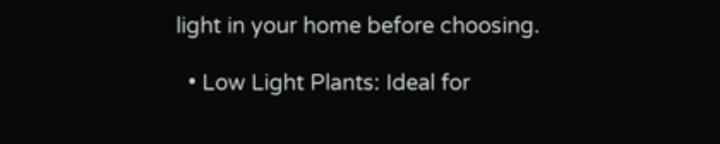light in your home before choosing.

  • Low Light Plants: Ideal for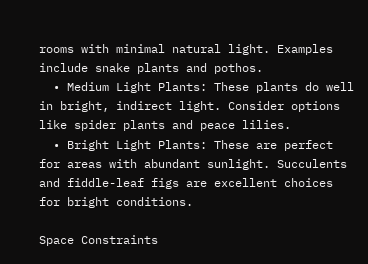rooms with minimal natural light. Examples include snake plants and pothos.
  • Medium Light Plants: These plants do well in bright, indirect light. Consider options like spider plants and peace lilies.
  • Bright Light Plants: These are perfect for areas with abundant sunlight. Succulents and fiddle-leaf figs are excellent choices for bright conditions.

Space Constraints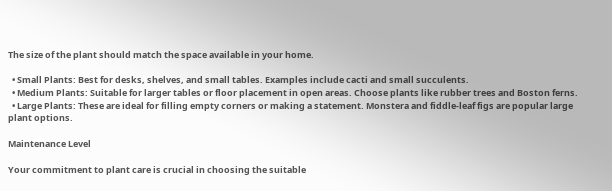The size of the plant should match the space available in your home.

  • Small Plants: Best for desks, shelves, and small tables. Examples include cacti and small succulents.
  • Medium Plants: Suitable for larger tables or floor placement in open areas. Choose plants like rubber trees and Boston ferns.
  • Large Plants: These are ideal for filling empty corners or making a statement. Monstera and fiddle-leaf figs are popular large plant options.

Maintenance Level

Your commitment to plant care is crucial in choosing the suitable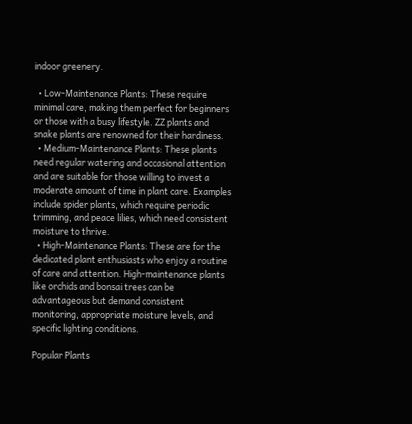indoor greenery.

  • Low-Maintenance Plants: These require minimal care, making them perfect for beginners or those with a busy lifestyle. ZZ plants and snake plants are renowned for their hardiness.
  • Medium-Maintenance Plants: These plants need regular watering and occasional attention and are suitable for those willing to invest a moderate amount of time in plant care. Examples include spider plants, which require periodic trimming, and peace lilies, which need consistent moisture to thrive.
  • High-Maintenance Plants: These are for the dedicated plant enthusiasts who enjoy a routine of care and attention. High-maintenance plants like orchids and bonsai trees can be advantageous but demand consistent monitoring, appropriate moisture levels, and specific lighting conditions.

Popular Plants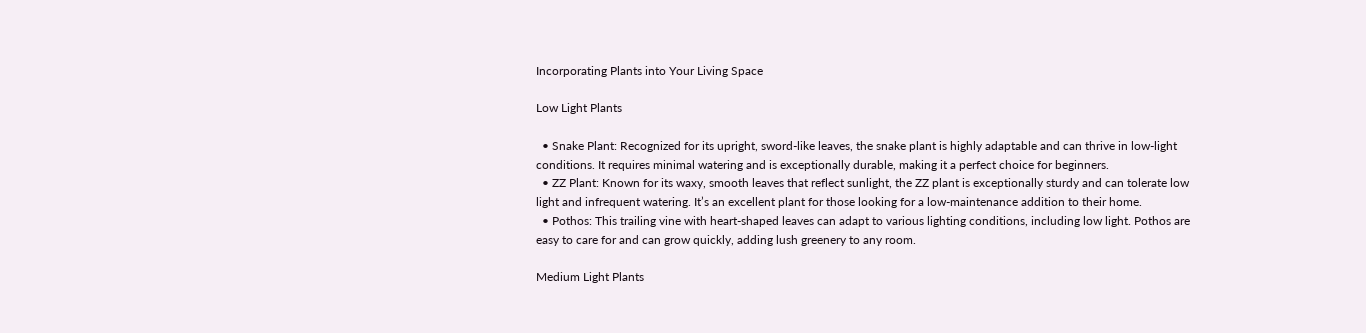Incorporating Plants into Your Living Space

Low Light Plants

  • Snake Plant: Recognized for its upright, sword-like leaves, the snake plant is highly adaptable and can thrive in low-light conditions. It requires minimal watering and is exceptionally durable, making it a perfect choice for beginners.
  • ZZ Plant: Known for its waxy, smooth leaves that reflect sunlight, the ZZ plant is exceptionally sturdy and can tolerate low light and infrequent watering. It’s an excellent plant for those looking for a low-maintenance addition to their home.
  • Pothos: This trailing vine with heart-shaped leaves can adapt to various lighting conditions, including low light. Pothos are easy to care for and can grow quickly, adding lush greenery to any room.

Medium Light Plants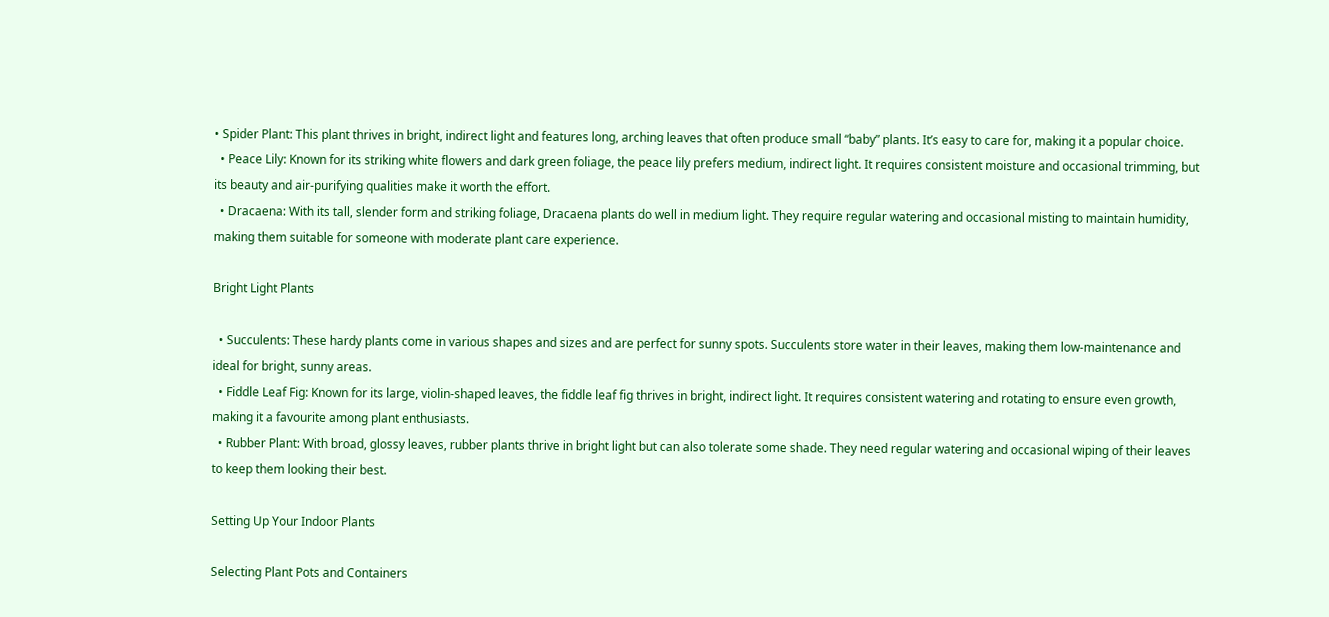• Spider Plant: This plant thrives in bright, indirect light and features long, arching leaves that often produce small “baby” plants. It’s easy to care for, making it a popular choice.
  • Peace Lily: Known for its striking white flowers and dark green foliage, the peace lily prefers medium, indirect light. It requires consistent moisture and occasional trimming, but its beauty and air-purifying qualities make it worth the effort.
  • Dracaena: With its tall, slender form and striking foliage, Dracaena plants do well in medium light. They require regular watering and occasional misting to maintain humidity, making them suitable for someone with moderate plant care experience.

Bright Light Plants

  • Succulents: These hardy plants come in various shapes and sizes and are perfect for sunny spots. Succulents store water in their leaves, making them low-maintenance and ideal for bright, sunny areas.
  • Fiddle Leaf Fig: Known for its large, violin-shaped leaves, the fiddle leaf fig thrives in bright, indirect light. It requires consistent watering and rotating to ensure even growth, making it a favourite among plant enthusiasts.
  • Rubber Plant: With broad, glossy leaves, rubber plants thrive in bright light but can also tolerate some shade. They need regular watering and occasional wiping of their leaves to keep them looking their best.

Setting Up Your Indoor Plants

Selecting Plant Pots and Containers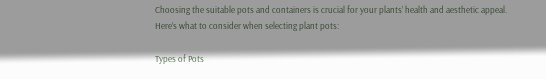Choosing the suitable pots and containers is crucial for your plants’ health and aesthetic appeal. Here’s what to consider when selecting plant pots:

Types of Pots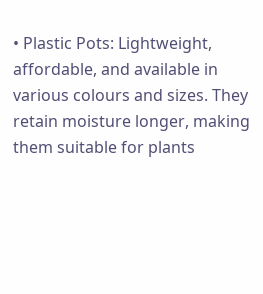• Plastic Pots: Lightweight, affordable, and available in various colours and sizes. They retain moisture longer, making them suitable for plants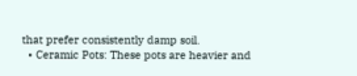that prefer consistently damp soil.
  • Ceramic Pots: These pots are heavier and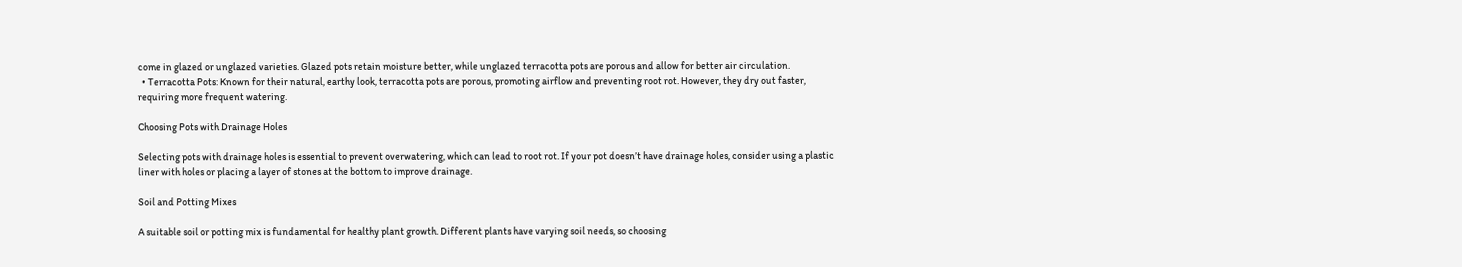come in glazed or unglazed varieties. Glazed pots retain moisture better, while unglazed terracotta pots are porous and allow for better air circulation.
  • Terracotta Pots: Known for their natural, earthy look, terracotta pots are porous, promoting airflow and preventing root rot. However, they dry out faster, requiring more frequent watering.

Choosing Pots with Drainage Holes

Selecting pots with drainage holes is essential to prevent overwatering, which can lead to root rot. If your pot doesn’t have drainage holes, consider using a plastic liner with holes or placing a layer of stones at the bottom to improve drainage.

Soil and Potting Mixes

A suitable soil or potting mix is fundamental for healthy plant growth. Different plants have varying soil needs, so choosing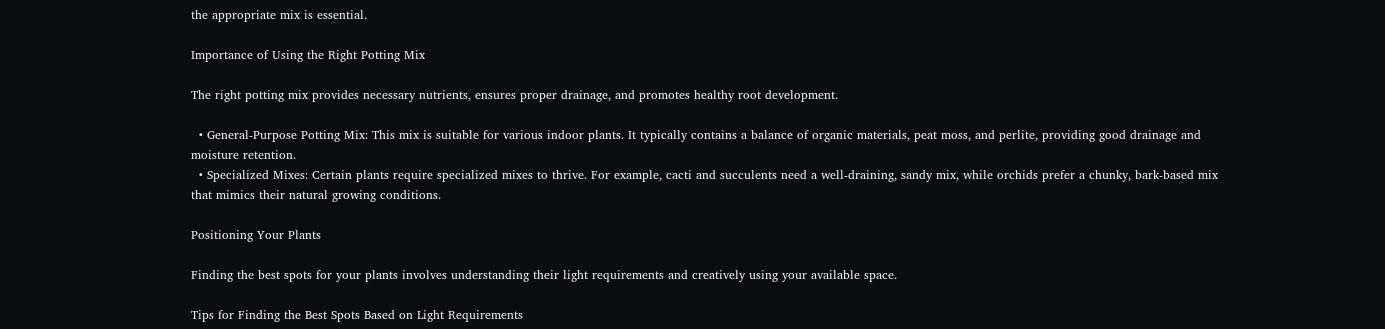the appropriate mix is essential.

Importance of Using the Right Potting Mix

The right potting mix provides necessary nutrients, ensures proper drainage, and promotes healthy root development.

  • General-Purpose Potting Mix: This mix is suitable for various indoor plants. It typically contains a balance of organic materials, peat moss, and perlite, providing good drainage and moisture retention.
  • Specialized Mixes: Certain plants require specialized mixes to thrive. For example, cacti and succulents need a well-draining, sandy mix, while orchids prefer a chunky, bark-based mix that mimics their natural growing conditions.

Positioning Your Plants

Finding the best spots for your plants involves understanding their light requirements and creatively using your available space.

Tips for Finding the Best Spots Based on Light Requirements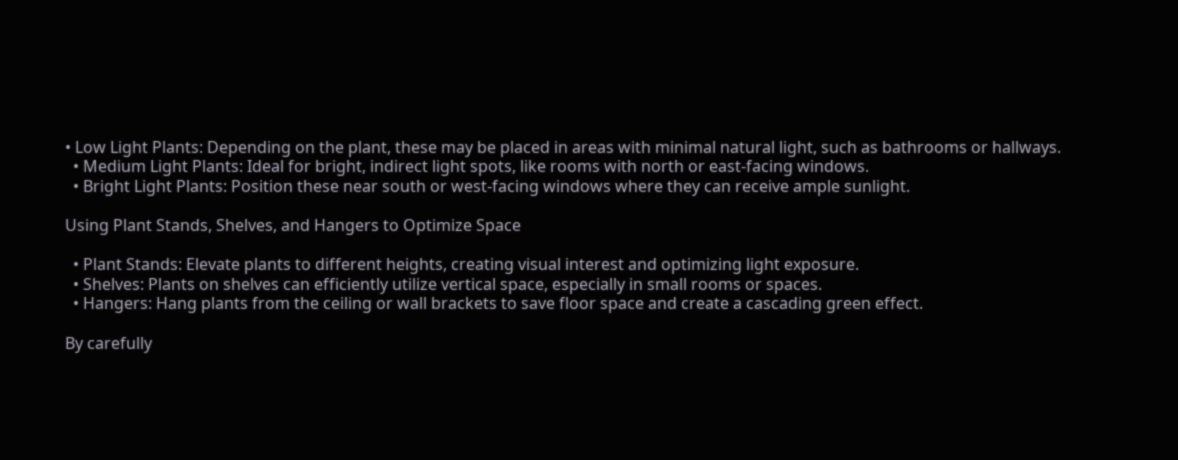• Low Light Plants: Depending on the plant, these may be placed in areas with minimal natural light, such as bathrooms or hallways.
  • Medium Light Plants: Ideal for bright, indirect light spots, like rooms with north or east-facing windows.
  • Bright Light Plants: Position these near south or west-facing windows where they can receive ample sunlight.

Using Plant Stands, Shelves, and Hangers to Optimize Space

  • Plant Stands: Elevate plants to different heights, creating visual interest and optimizing light exposure.
  • Shelves: Plants on shelves can efficiently utilize vertical space, especially in small rooms or spaces.
  • Hangers: Hang plants from the ceiling or wall brackets to save floor space and create a cascading green effect.

By carefully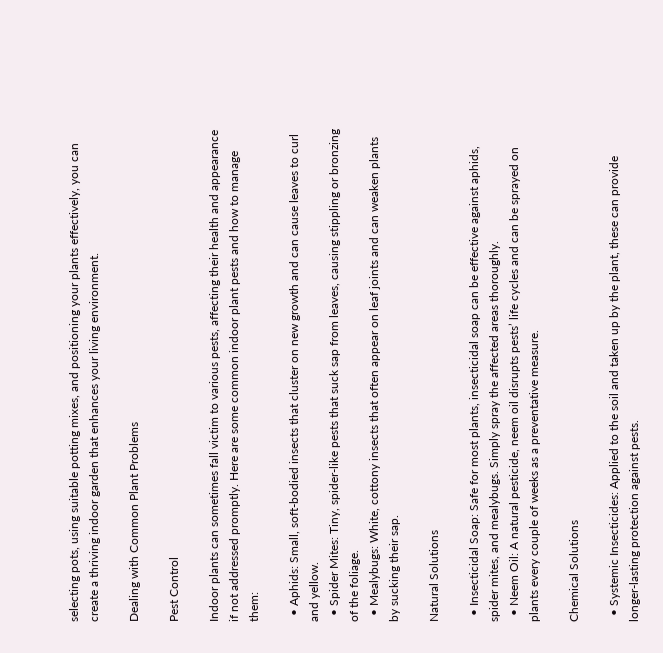selecting pots, using suitable potting mixes, and positioning your plants effectively, you can create a thriving indoor garden that enhances your living environment.

Dealing with Common Plant Problems

Pest Control

Indoor plants can sometimes fall victim to various pests, affecting their health and appearance if not addressed promptly. Here are some common indoor plant pests and how to manage them:

  • Aphids: Small, soft-bodied insects that cluster on new growth and can cause leaves to curl and yellow.
  • Spider Mites: Tiny, spider-like pests that suck sap from leaves, causing stippling or bronzing of the foliage.
  • Mealybugs: White, cottony insects that often appear on leaf joints and can weaken plants by sucking their sap.

Natural Solutions

  • Insecticidal Soap: Safe for most plants, insecticidal soap can be effective against aphids, spider mites, and mealybugs. Simply spray the affected areas thoroughly.
  • Neem Oil: A natural pesticide, neem oil disrupts pests’ life cycles and can be sprayed on plants every couple of weeks as a preventative measure.

Chemical Solutions

  • Systemic Insecticides: Applied to the soil and taken up by the plant, these can provide longer-lasting protection against pests.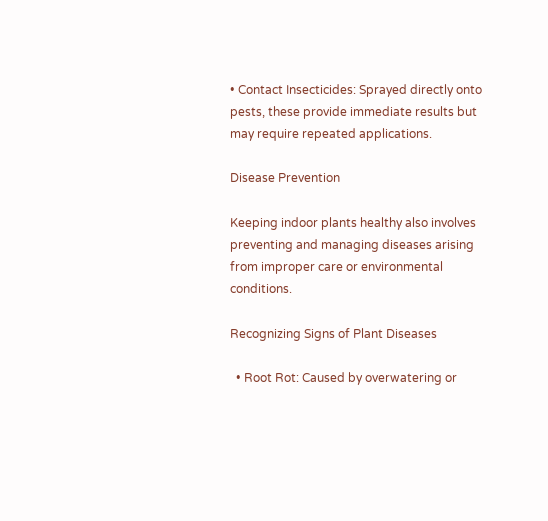• Contact Insecticides: Sprayed directly onto pests, these provide immediate results but may require repeated applications.

Disease Prevention

Keeping indoor plants healthy also involves preventing and managing diseases arising from improper care or environmental conditions.

Recognizing Signs of Plant Diseases

  • Root Rot: Caused by overwatering or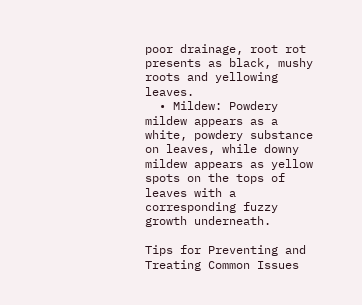poor drainage, root rot presents as black, mushy roots and yellowing leaves.
  • Mildew: Powdery mildew appears as a white, powdery substance on leaves, while downy mildew appears as yellow spots on the tops of leaves with a corresponding fuzzy growth underneath.

Tips for Preventing and Treating Common Issues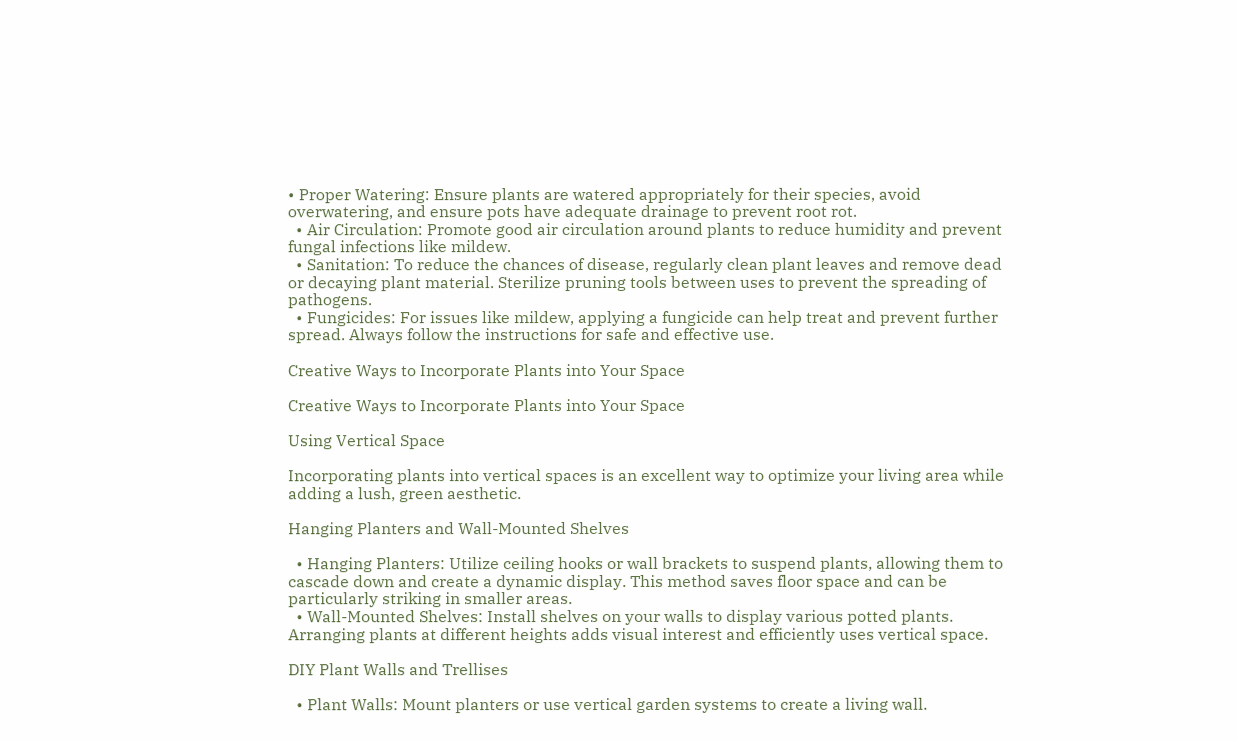• Proper Watering: Ensure plants are watered appropriately for their species, avoid overwatering, and ensure pots have adequate drainage to prevent root rot.
  • Air Circulation: Promote good air circulation around plants to reduce humidity and prevent fungal infections like mildew.
  • Sanitation: To reduce the chances of disease, regularly clean plant leaves and remove dead or decaying plant material. Sterilize pruning tools between uses to prevent the spreading of pathogens.
  • Fungicides: For issues like mildew, applying a fungicide can help treat and prevent further spread. Always follow the instructions for safe and effective use.

Creative Ways to Incorporate Plants into Your Space

Creative Ways to Incorporate Plants into Your Space

Using Vertical Space

Incorporating plants into vertical spaces is an excellent way to optimize your living area while adding a lush, green aesthetic.

Hanging Planters and Wall-Mounted Shelves

  • Hanging Planters: Utilize ceiling hooks or wall brackets to suspend plants, allowing them to cascade down and create a dynamic display. This method saves floor space and can be particularly striking in smaller areas.
  • Wall-Mounted Shelves: Install shelves on your walls to display various potted plants. Arranging plants at different heights adds visual interest and efficiently uses vertical space.

DIY Plant Walls and Trellises

  • Plant Walls: Mount planters or use vertical garden systems to create a living wall.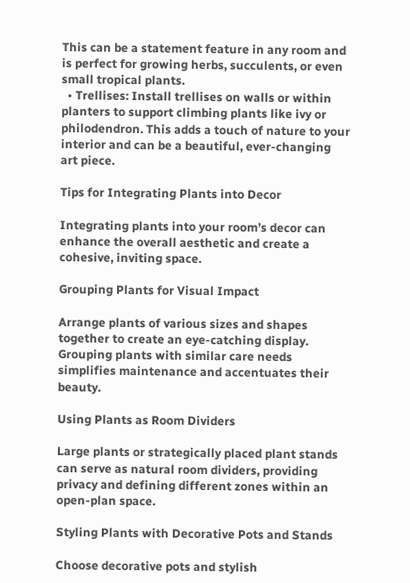This can be a statement feature in any room and is perfect for growing herbs, succulents, or even small tropical plants.
  • Trellises: Install trellises on walls or within planters to support climbing plants like ivy or philodendron. This adds a touch of nature to your interior and can be a beautiful, ever-changing art piece.

Tips for Integrating Plants into Decor

Integrating plants into your room’s decor can enhance the overall aesthetic and create a cohesive, inviting space.

Grouping Plants for Visual Impact

Arrange plants of various sizes and shapes together to create an eye-catching display. Grouping plants with similar care needs simplifies maintenance and accentuates their beauty.

Using Plants as Room Dividers

Large plants or strategically placed plant stands can serve as natural room dividers, providing privacy and defining different zones within an open-plan space.

Styling Plants with Decorative Pots and Stands

Choose decorative pots and stylish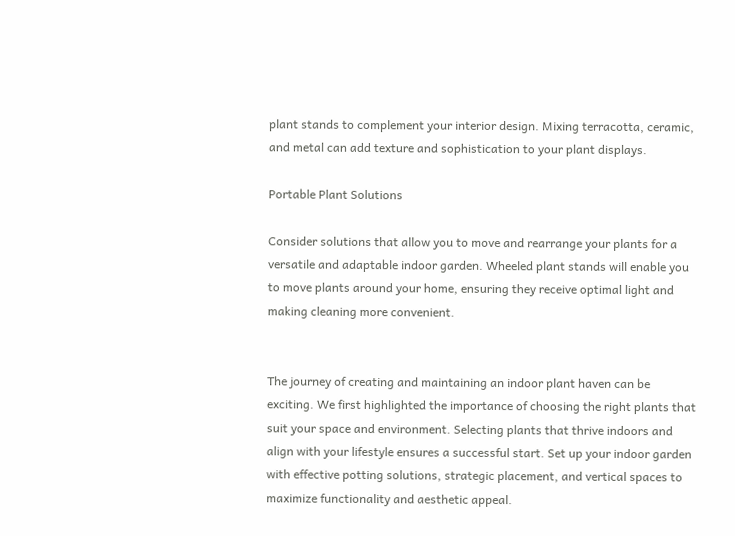plant stands to complement your interior design. Mixing terracotta, ceramic, and metal can add texture and sophistication to your plant displays.

Portable Plant Solutions

Consider solutions that allow you to move and rearrange your plants for a versatile and adaptable indoor garden. Wheeled plant stands will enable you to move plants around your home, ensuring they receive optimal light and making cleaning more convenient.


The journey of creating and maintaining an indoor plant haven can be exciting. We first highlighted the importance of choosing the right plants that suit your space and environment. Selecting plants that thrive indoors and align with your lifestyle ensures a successful start. Set up your indoor garden with effective potting solutions, strategic placement, and vertical spaces to maximize functionality and aesthetic appeal.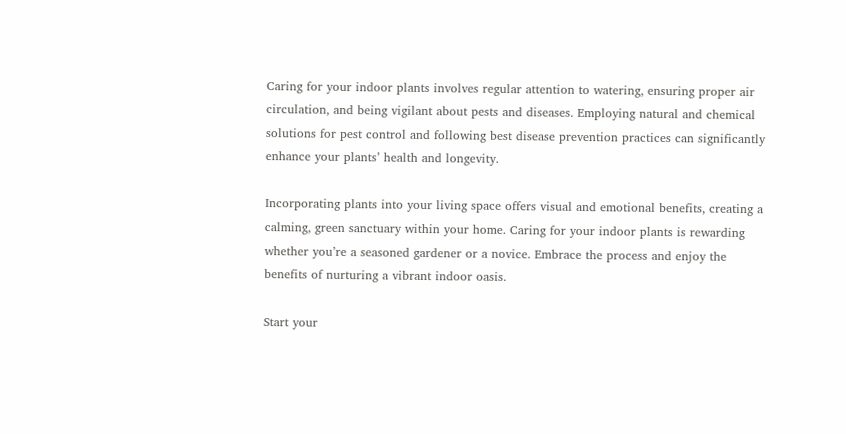Caring for your indoor plants involves regular attention to watering, ensuring proper air circulation, and being vigilant about pests and diseases. Employing natural and chemical solutions for pest control and following best disease prevention practices can significantly enhance your plants’ health and longevity.

Incorporating plants into your living space offers visual and emotional benefits, creating a calming, green sanctuary within your home. Caring for your indoor plants is rewarding whether you’re a seasoned gardener or a novice. Embrace the process and enjoy the benefits of nurturing a vibrant indoor oasis.

Start your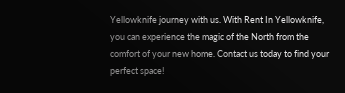Yellowknife journey with us. With Rent In Yellowknife, you can experience the magic of the North from the comfort of your new home. Contact us today to find your perfect space!